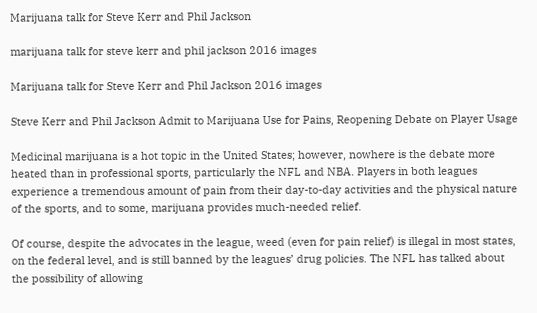Marijuana talk for Steve Kerr and Phil Jackson

marijuana talk for steve kerr and phil jackson 2016 images

Marijuana talk for Steve Kerr and Phil Jackson 2016 images

Steve Kerr and Phil Jackson Admit to Marijuana Use for Pains, Reopening Debate on Player Usage

Medicinal marijuana is a hot topic in the United States; however, nowhere is the debate more heated than in professional sports, particularly the NFL and NBA. Players in both leagues experience a tremendous amount of pain from their day-to-day activities and the physical nature of the sports, and to some, marijuana provides much-needed relief.

Of course, despite the advocates in the league, weed (even for pain relief) is illegal in most states, on the federal level, and is still banned by the leagues’ drug policies. The NFL has talked about the possibility of allowing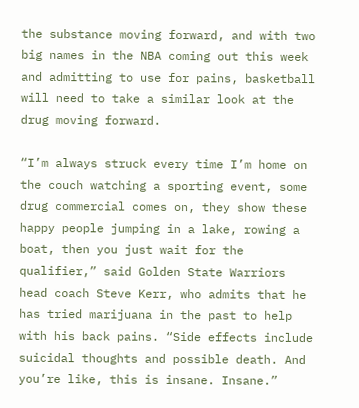the substance moving forward, and with two big names in the NBA coming out this week and admitting to use for pains, basketball will need to take a similar look at the drug moving forward.

“I’m always struck every time I’m home on the couch watching a sporting event, some drug commercial comes on, they show these happy people jumping in a lake, rowing a boat, then you just wait for the qualifier,” said Golden State Warriors head coach Steve Kerr, who admits that he has tried marijuana in the past to help with his back pains. “Side effects include suicidal thoughts and possible death. And you’re like, this is insane. Insane.”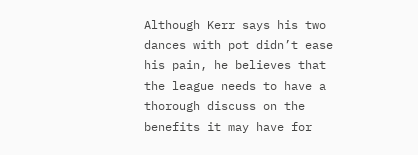Although Kerr says his two dances with pot didn’t ease his pain, he believes that the league needs to have a thorough discuss on the benefits it may have for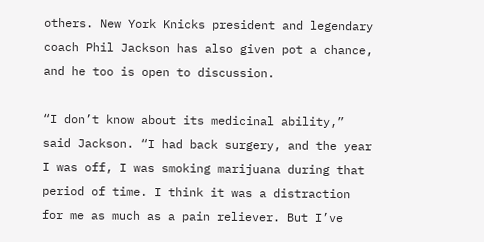others. New York Knicks president and legendary coach Phil Jackson has also given pot a chance, and he too is open to discussion.

“I don’t know about its medicinal ability,” said Jackson. “I had back surgery, and the year I was off, I was smoking marijuana during that period of time. I think it was a distraction for me as much as a pain reliever. But I’ve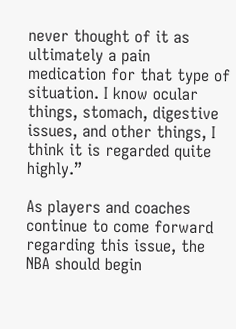never thought of it as ultimately a pain medication for that type of situation. I know ocular things, stomach, digestive issues, and other things, I think it is regarded quite highly.”

As players and coaches continue to come forward regarding this issue, the NBA should begin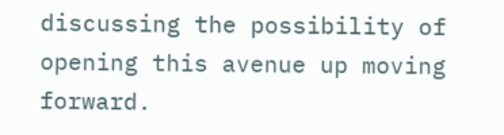discussing the possibility of opening this avenue up moving forward.